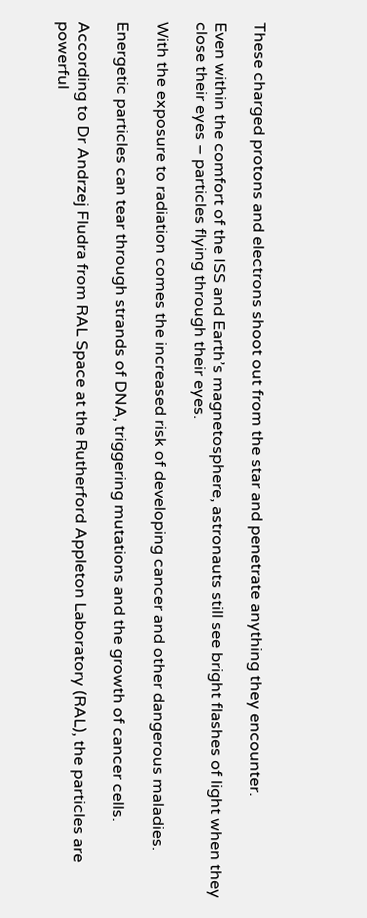These charged protons and electrons shoot out from the star and penetrate anything they encounter.

Even within the comfort of the ISS and Earth’s magnetosphere, astronauts still see bright flashes of light when they close their eyes – particles flying through their eyes.

With the exposure to radiation comes the increased risk of developing cancer and other dangerous maladies.

Energetic particles can tear through strands of DNA, triggering mutations and the growth of cancer cells.

According to Dr Andrzej Fludra from RAL Space at the Rutherford Appleton Laboratory (RAL), the particles are powerful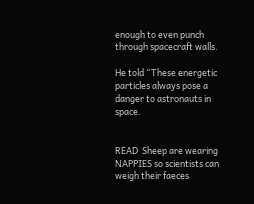enough to even punch through spacecraft walls.

He told “These energetic particles always pose a danger to astronauts in space.


READ  Sheep are wearing NAPPIES so scientists can weigh their faeces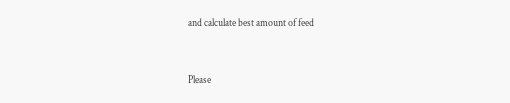and calculate best amount of feed


Please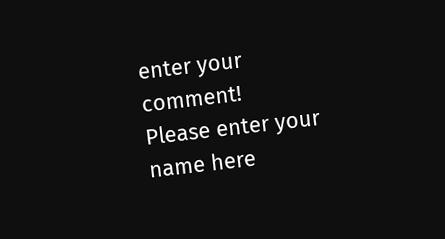enter your comment!
Please enter your name here